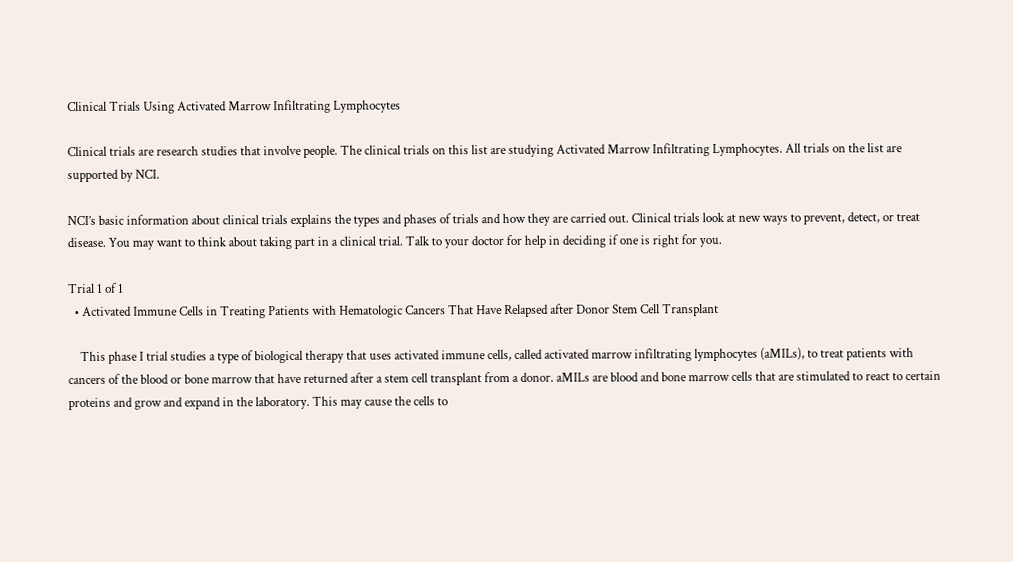Clinical Trials Using Activated Marrow Infiltrating Lymphocytes

Clinical trials are research studies that involve people. The clinical trials on this list are studying Activated Marrow Infiltrating Lymphocytes. All trials on the list are supported by NCI.

NCI’s basic information about clinical trials explains the types and phases of trials and how they are carried out. Clinical trials look at new ways to prevent, detect, or treat disease. You may want to think about taking part in a clinical trial. Talk to your doctor for help in deciding if one is right for you.

Trial 1 of 1
  • Activated Immune Cells in Treating Patients with Hematologic Cancers That Have Relapsed after Donor Stem Cell Transplant

    This phase I trial studies a type of biological therapy that uses activated immune cells, called activated marrow infiltrating lymphocytes (aMILs), to treat patients with cancers of the blood or bone marrow that have returned after a stem cell transplant from a donor. aMILs are blood and bone marrow cells that are stimulated to react to certain proteins and grow and expand in the laboratory. This may cause the cells to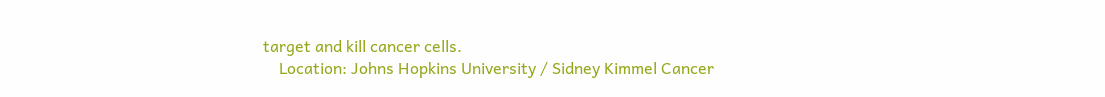target and kill cancer cells.
    Location: Johns Hopkins University / Sidney Kimmel Cancer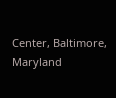Center, Baltimore, Maryland